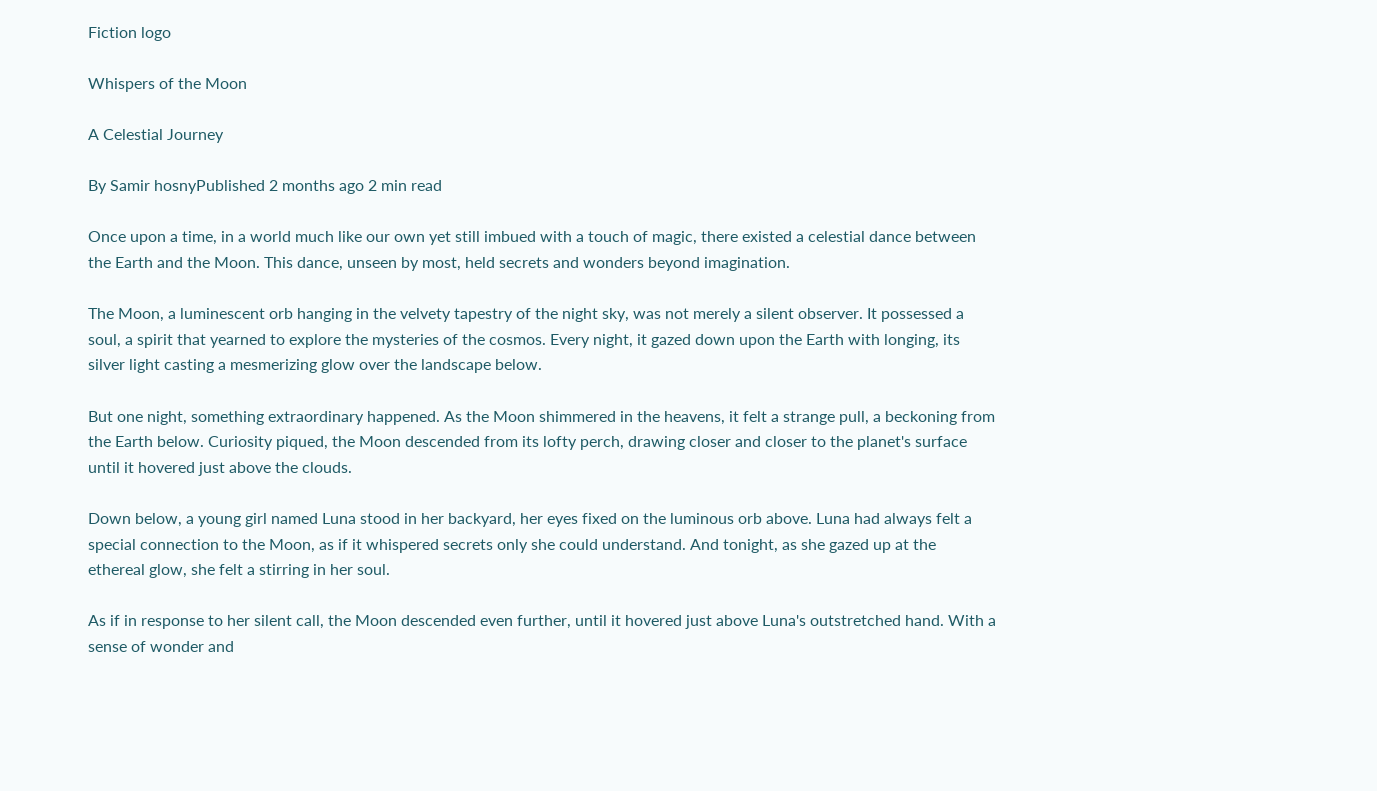Fiction logo

Whispers of the Moon

A Celestial Journey

By Samir hosnyPublished 2 months ago 2 min read

Once upon a time, in a world much like our own yet still imbued with a touch of magic, there existed a celestial dance between the Earth and the Moon. This dance, unseen by most, held secrets and wonders beyond imagination.

The Moon, a luminescent orb hanging in the velvety tapestry of the night sky, was not merely a silent observer. It possessed a soul, a spirit that yearned to explore the mysteries of the cosmos. Every night, it gazed down upon the Earth with longing, its silver light casting a mesmerizing glow over the landscape below.

But one night, something extraordinary happened. As the Moon shimmered in the heavens, it felt a strange pull, a beckoning from the Earth below. Curiosity piqued, the Moon descended from its lofty perch, drawing closer and closer to the planet's surface until it hovered just above the clouds.

Down below, a young girl named Luna stood in her backyard, her eyes fixed on the luminous orb above. Luna had always felt a special connection to the Moon, as if it whispered secrets only she could understand. And tonight, as she gazed up at the ethereal glow, she felt a stirring in her soul.

As if in response to her silent call, the Moon descended even further, until it hovered just above Luna's outstretched hand. With a sense of wonder and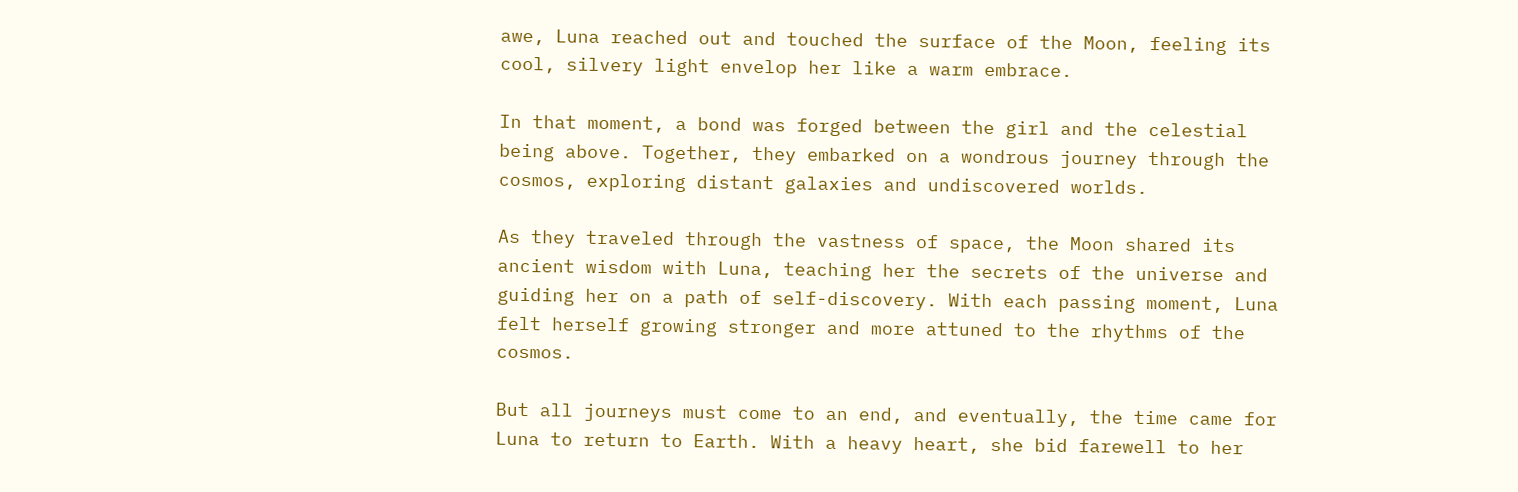awe, Luna reached out and touched the surface of the Moon, feeling its cool, silvery light envelop her like a warm embrace.

In that moment, a bond was forged between the girl and the celestial being above. Together, they embarked on a wondrous journey through the cosmos, exploring distant galaxies and undiscovered worlds.

As they traveled through the vastness of space, the Moon shared its ancient wisdom with Luna, teaching her the secrets of the universe and guiding her on a path of self-discovery. With each passing moment, Luna felt herself growing stronger and more attuned to the rhythms of the cosmos.

But all journeys must come to an end, and eventually, the time came for Luna to return to Earth. With a heavy heart, she bid farewell to her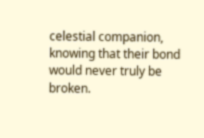celestial companion, knowing that their bond would never truly be broken.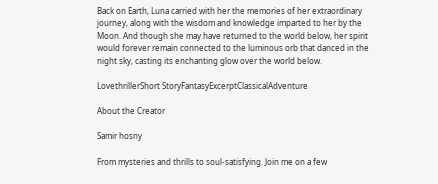Back on Earth, Luna carried with her the memories of her extraordinary journey, along with the wisdom and knowledge imparted to her by the Moon. And though she may have returned to the world below, her spirit would forever remain connected to the luminous orb that danced in the night sky, casting its enchanting glow over the world below.

LovethrillerShort StoryFantasyExcerptClassicalAdventure

About the Creator

Samir hosny

From mysteries and thrills to soul-satisfying. Join me on a few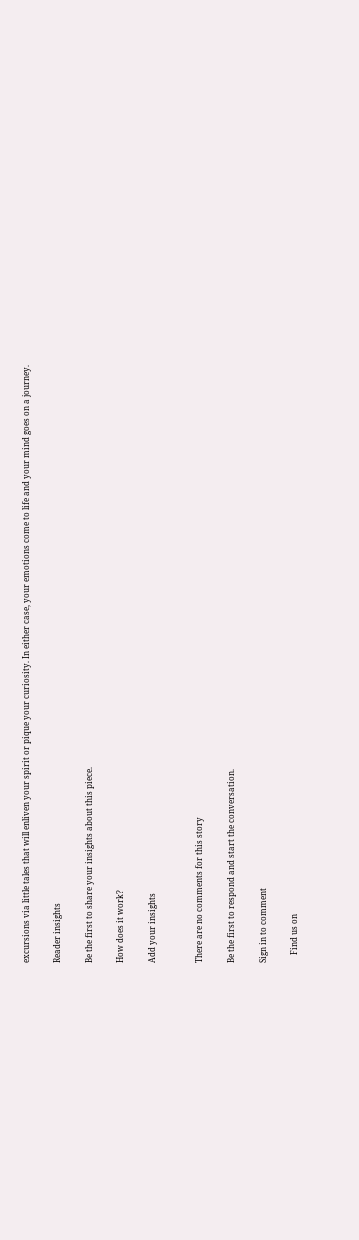excursions via little tales that will enliven your spirit or pique your curiosity. In either case, your emotions come to life and your mind goes on a journey.

Reader insights

Be the first to share your insights about this piece.

How does it work?

Add your insights


There are no comments for this story

Be the first to respond and start the conversation.

Sign in to comment

    Find us on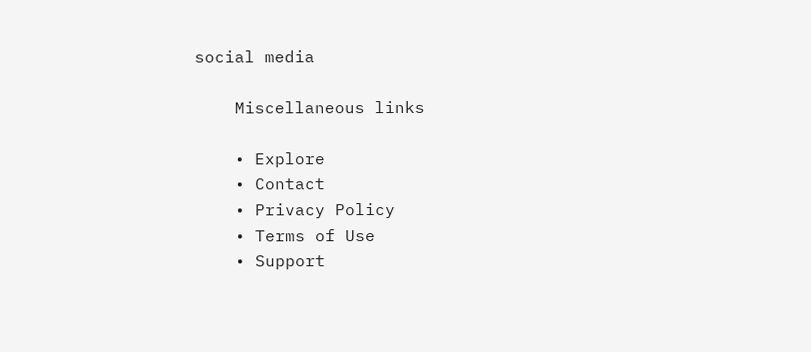social media

    Miscellaneous links

    • Explore
    • Contact
    • Privacy Policy
    • Terms of Use
    • Support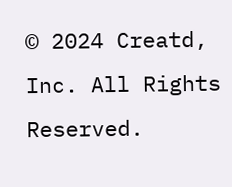© 2024 Creatd, Inc. All Rights Reserved.